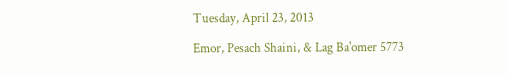Tuesday, April 23, 2013

Emor, Pesach Shaini, & Lag Ba'omer 5773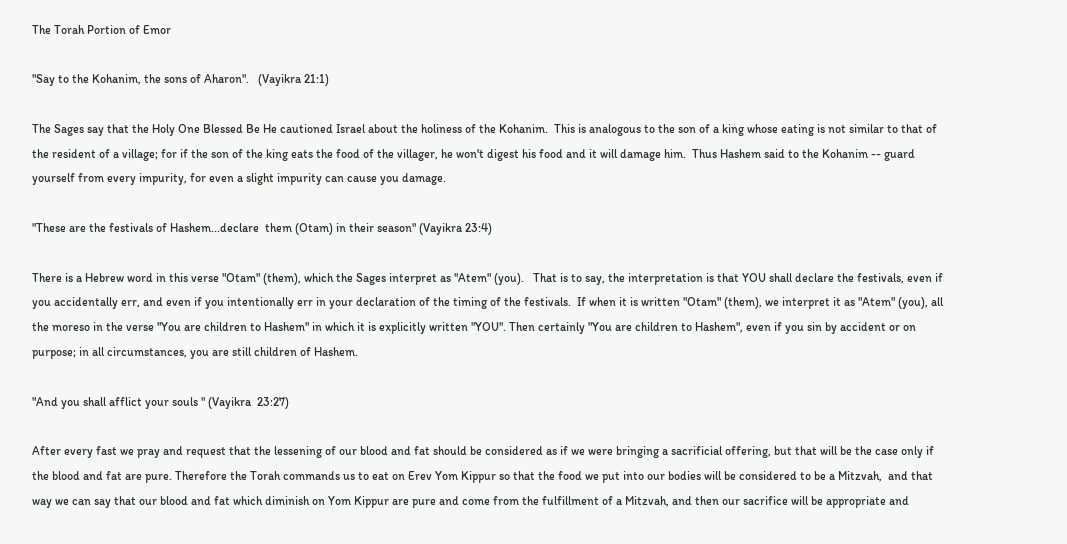The Torah Portion of Emor

"Say to the Kohanim, the sons of Aharon".   (Vayikra 21:1)

The Sages say that the Holy One Blessed Be He cautioned Israel about the holiness of the Kohanim.  This is analogous to the son of a king whose eating is not similar to that of the resident of a village; for if the son of the king eats the food of the villager, he won't digest his food and it will damage him.  Thus Hashem said to the Kohanim -- guard yourself from every impurity, for even a slight impurity can cause you damage.

"These are the festivals of Hashem...declare  them (Otam) in their season" (Vayikra 23:4)

There is a Hebrew word in this verse "Otam" (them), which the Sages interpret as "Atem" (you).   That is to say, the interpretation is that YOU shall declare the festivals, even if you accidentally err, and even if you intentionally err in your declaration of the timing of the festivals.  If when it is written "Otam" (them), we interpret it as "Atem" (you), all the moreso in the verse "You are children to Hashem" in which it is explicitly written "YOU". Then certainly "You are children to Hashem", even if you sin by accident or on purpose; in all circumstances, you are still children of Hashem.

"And you shall afflict your souls " (Vayikra  23:27)

After every fast we pray and request that the lessening of our blood and fat should be considered as if we were bringing a sacrificial offering, but that will be the case only if the blood and fat are pure. Therefore the Torah commands us to eat on Erev Yom Kippur so that the food we put into our bodies will be considered to be a Mitzvah,  and that  way we can say that our blood and fat which diminish on Yom Kippur are pure and come from the fulfillment of a Mitzvah, and then our sacrifice will be appropriate and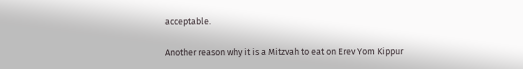acceptable.

Another reason why it is a Mitzvah to eat on Erev Yom Kippur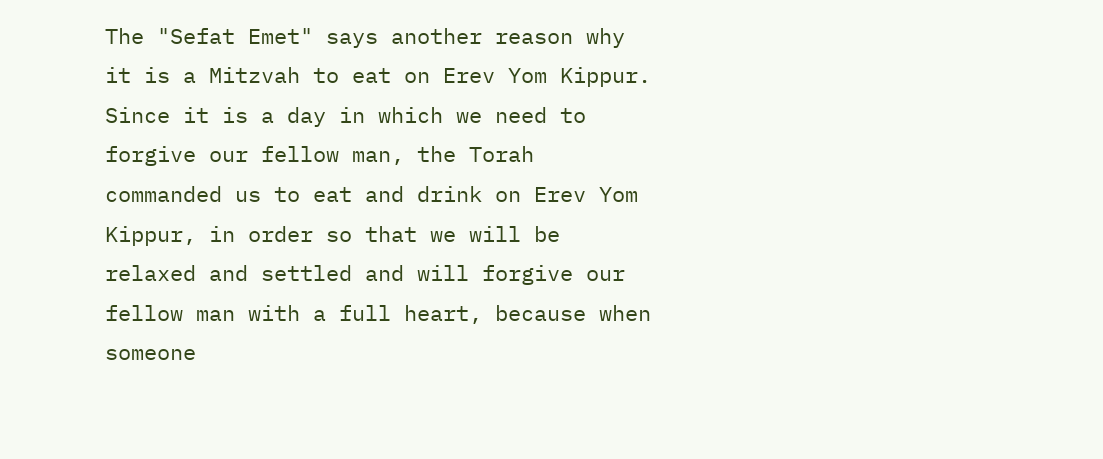The "Sefat Emet" says another reason why it is a Mitzvah to eat on Erev Yom Kippur.  Since it is a day in which we need to forgive our fellow man, the Torah commanded us to eat and drink on Erev Yom Kippur, in order so that we will be relaxed and settled and will forgive our fellow man with a full heart, because when someone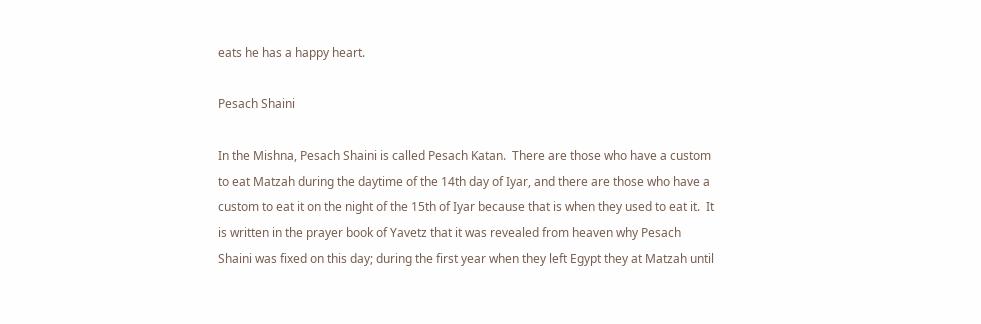eats he has a happy heart.

Pesach Shaini

In the Mishna, Pesach Shaini is called Pesach Katan.  There are those who have a custom to eat Matzah during the daytime of the 14th day of Iyar, and there are those who have a custom to eat it on the night of the 15th of Iyar because that is when they used to eat it.  It is written in the prayer book of Yavetz that it was revealed from heaven why Pesach Shaini was fixed on this day; during the first year when they left Egypt they at Matzah until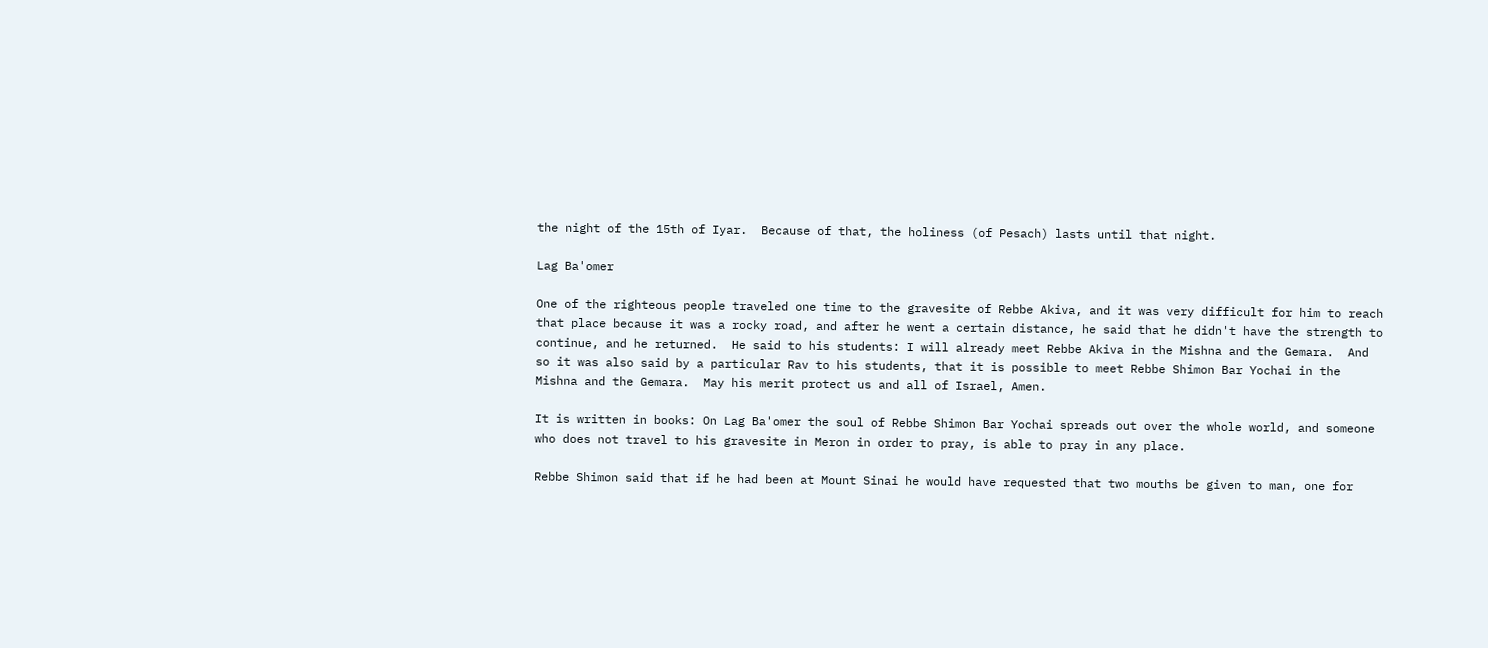the night of the 15th of Iyar.  Because of that, the holiness (of Pesach) lasts until that night.

Lag Ba'omer

One of the righteous people traveled one time to the gravesite of Rebbe Akiva, and it was very difficult for him to reach that place because it was a rocky road, and after he went a certain distance, he said that he didn't have the strength to continue, and he returned.  He said to his students: I will already meet Rebbe Akiva in the Mishna and the Gemara.  And so it was also said by a particular Rav to his students, that it is possible to meet Rebbe Shimon Bar Yochai in the Mishna and the Gemara.  May his merit protect us and all of Israel, Amen.

It is written in books: On Lag Ba'omer the soul of Rebbe Shimon Bar Yochai spreads out over the whole world, and someone who does not travel to his gravesite in Meron in order to pray, is able to pray in any place.

Rebbe Shimon said that if he had been at Mount Sinai he would have requested that two mouths be given to man, one for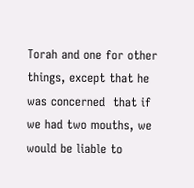Torah and one for other things, except that he was concerned  that if we had two mouths, we would be liable to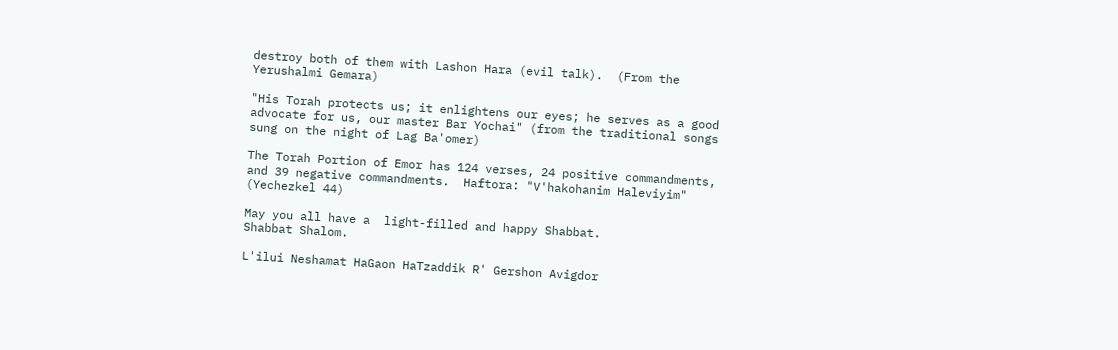destroy both of them with Lashon Hara (evil talk).  (From the Yerushalmi Gemara)

"His Torah protects us; it enlightens our eyes; he serves as a good advocate for us, our master Bar Yochai" (from the traditional songs sung on the night of Lag Ba'omer)

The Torah Portion of Emor has 124 verses, 24 positive commandments, and 39 negative commandments.  Haftora: "V'hakohanim Haleviyim" (Yechezkel 44)

May you all have a  light-filled and happy Shabbat.
Shabbat Shalom.

L'ilui Neshamat HaGaon HaTzaddik R' Gershon Avigdor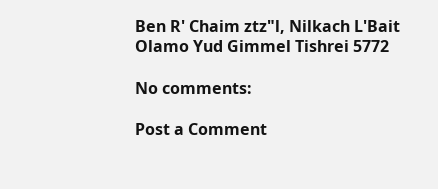Ben R' Chaim ztz"l, Nilkach L'Bait Olamo Yud Gimmel Tishrei 5772

No comments:

Post a Comment